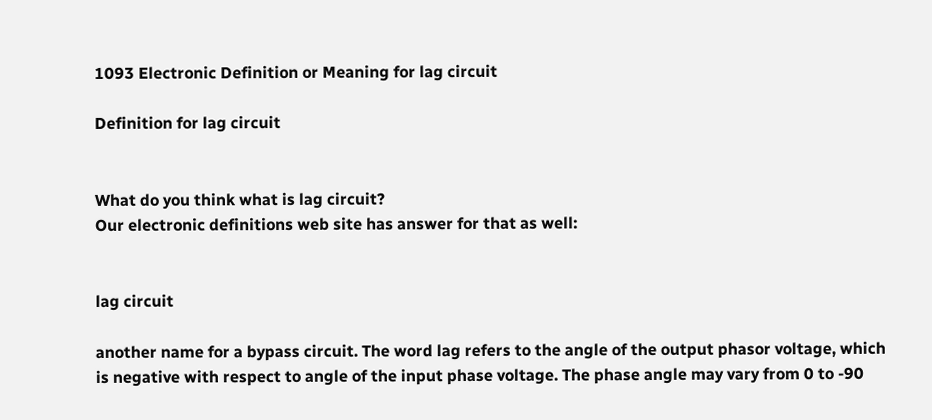1093 Electronic Definition or Meaning for lag circuit

Definition for lag circuit


What do you think what is lag circuit?
Our electronic definitions web site has answer for that as well:


lag circuit

another name for a bypass circuit. The word lag refers to the angle of the output phasor voltage, which is negative with respect to angle of the input phase voltage. The phase angle may vary from 0 to -90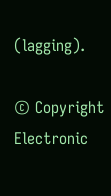(lagging).

© Copyright Electronic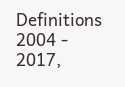Definitions 2004 - 2017,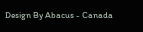Design By Abacus - Canada